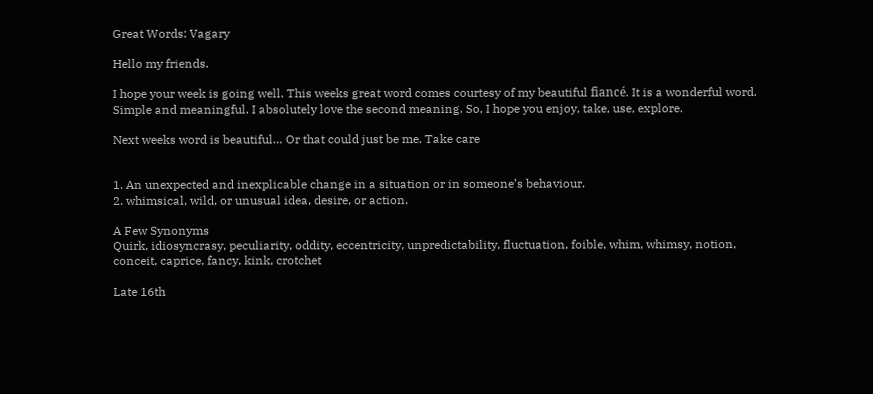Great Words: Vagary

Hello my friends.

I hope your week is going well. This weeks great word comes courtesy of my beautiful fiancé. It is a wonderful word. Simple and meaningful. I absolutely love the second meaning. So, I hope you enjoy, take, use, explore.

Next weeks word is beautiful… Or that could just be me. Take care


1. An unexpected and inexplicable change in a situation or in someone’s behaviour.
2. whimsical, wild, or unusual idea, desire, or action.

A Few Synonyms
Quirk, idiosyncrasy, peculiarity, oddity, eccentricity, unpredictability, fluctuation, foible, whim, whimsy, notion, conceit, caprice, fancy, kink, crotchet

Late 16th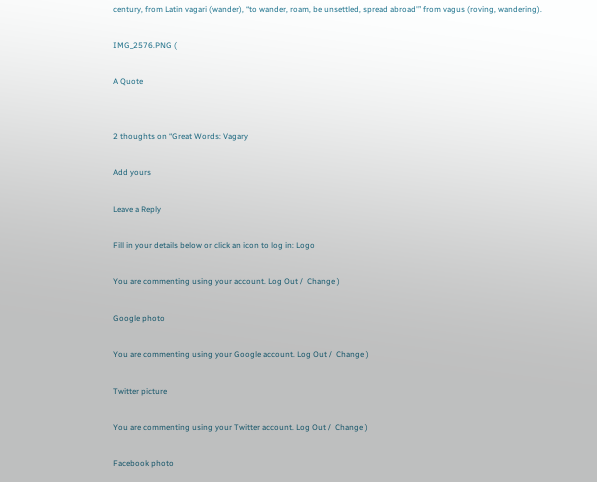century, from Latin vagari (wander), “to wander, roam, be unsettled, spread abroad'” from vagus (roving, wandering).

IMG_2576.PNG (

A Quote


2 thoughts on “Great Words: Vagary

Add yours

Leave a Reply

Fill in your details below or click an icon to log in: Logo

You are commenting using your account. Log Out /  Change )

Google photo

You are commenting using your Google account. Log Out /  Change )

Twitter picture

You are commenting using your Twitter account. Log Out /  Change )

Facebook photo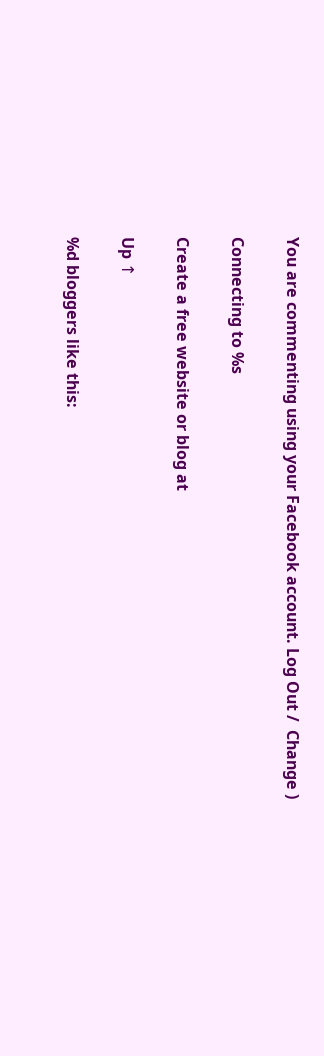You are commenting using your Facebook account. Log Out /  Change )

Connecting to %s

Create a free website or blog at

Up ↑

%d bloggers like this: